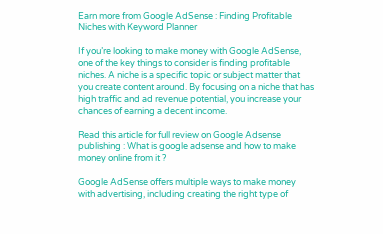Earn more from Google AdSense : Finding Profitable Niches with Keyword Planner

If you’re looking to make money with Google AdSense, one of the key things to consider is finding profitable niches. A niche is a specific topic or subject matter that you create content around. By focusing on a niche that has high traffic and ad revenue potential, you increase your chances of earning a decent income.

Read this article for full review on Google Adsense publishing : What is google adsense and how to make money online from it ?

Google AdSense offers multiple ways to make money with advertising, including creating the right type of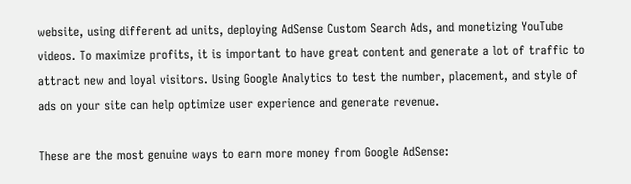website, using different ad units, deploying AdSense Custom Search Ads, and monetizing YouTube videos. To maximize profits, it is important to have great content and generate a lot of traffic to attract new and loyal visitors. Using Google Analytics to test the number, placement, and style of ads on your site can help optimize user experience and generate revenue.

These are the most genuine ways to earn more money from Google AdSense: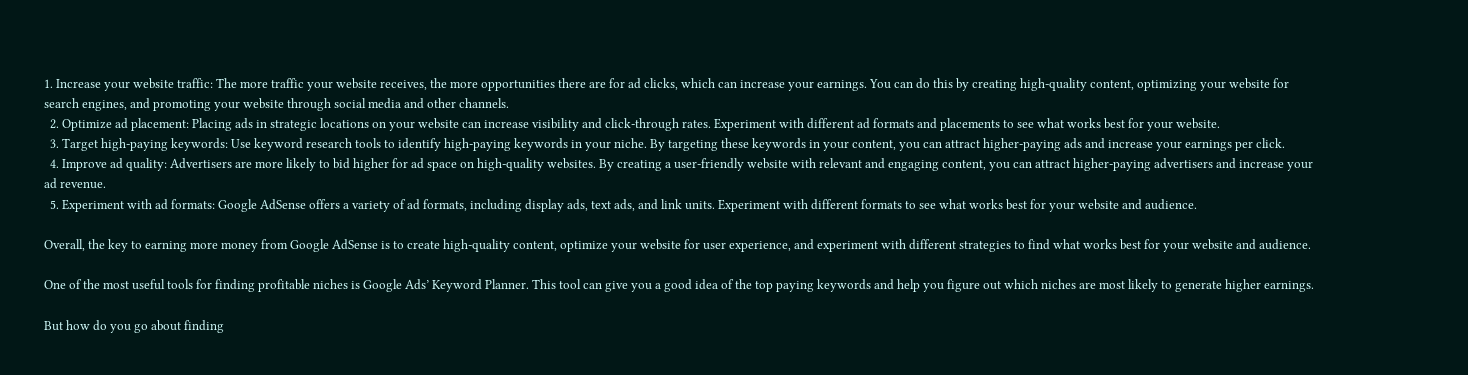1. Increase your website traffic: The more traffic your website receives, the more opportunities there are for ad clicks, which can increase your earnings. You can do this by creating high-quality content, optimizing your website for search engines, and promoting your website through social media and other channels.
  2. Optimize ad placement: Placing ads in strategic locations on your website can increase visibility and click-through rates. Experiment with different ad formats and placements to see what works best for your website.
  3. Target high-paying keywords: Use keyword research tools to identify high-paying keywords in your niche. By targeting these keywords in your content, you can attract higher-paying ads and increase your earnings per click.
  4. Improve ad quality: Advertisers are more likely to bid higher for ad space on high-quality websites. By creating a user-friendly website with relevant and engaging content, you can attract higher-paying advertisers and increase your ad revenue.
  5. Experiment with ad formats: Google AdSense offers a variety of ad formats, including display ads, text ads, and link units. Experiment with different formats to see what works best for your website and audience.

Overall, the key to earning more money from Google AdSense is to create high-quality content, optimize your website for user experience, and experiment with different strategies to find what works best for your website and audience.

One of the most useful tools for finding profitable niches is Google Ads’ Keyword Planner. This tool can give you a good idea of the top paying keywords and help you figure out which niches are most likely to generate higher earnings.

But how do you go about finding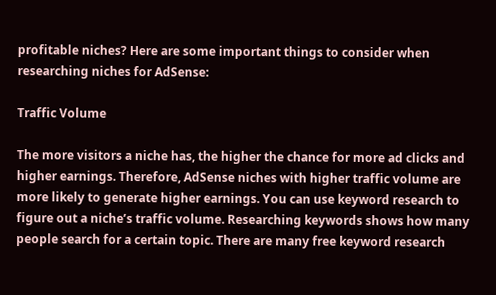profitable niches? Here are some important things to consider when researching niches for AdSense:

Traffic Volume

The more visitors a niche has, the higher the chance for more ad clicks and higher earnings. Therefore, AdSense niches with higher traffic volume are more likely to generate higher earnings. You can use keyword research to figure out a niche’s traffic volume. Researching keywords shows how many people search for a certain topic. There are many free keyword research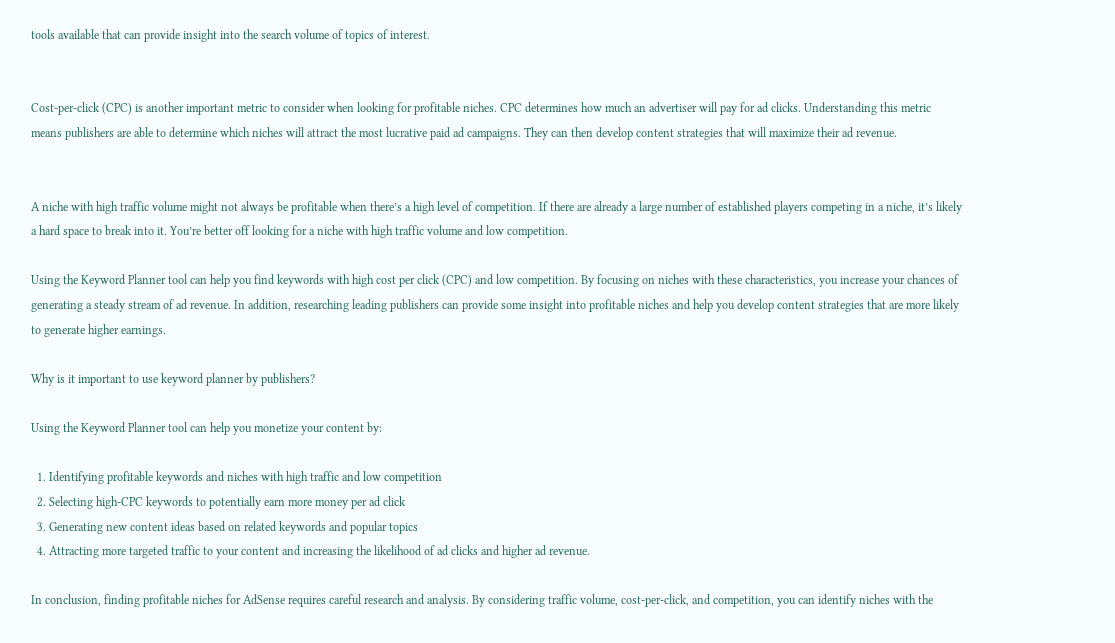tools available that can provide insight into the search volume of topics of interest.


Cost-per-click (CPC) is another important metric to consider when looking for profitable niches. CPC determines how much an advertiser will pay for ad clicks. Understanding this metric means publishers are able to determine which niches will attract the most lucrative paid ad campaigns. They can then develop content strategies that will maximize their ad revenue.


A niche with high traffic volume might not always be profitable when there’s a high level of competition. If there are already a large number of established players competing in a niche, it’s likely a hard space to break into it. You’re better off looking for a niche with high traffic volume and low competition.

Using the Keyword Planner tool can help you find keywords with high cost per click (CPC) and low competition. By focusing on niches with these characteristics, you increase your chances of generating a steady stream of ad revenue. In addition, researching leading publishers can provide some insight into profitable niches and help you develop content strategies that are more likely to generate higher earnings.

Why is it important to use keyword planner by publishers?

Using the Keyword Planner tool can help you monetize your content by:

  1. Identifying profitable keywords and niches with high traffic and low competition
  2. Selecting high-CPC keywords to potentially earn more money per ad click
  3. Generating new content ideas based on related keywords and popular topics
  4. Attracting more targeted traffic to your content and increasing the likelihood of ad clicks and higher ad revenue.

In conclusion, finding profitable niches for AdSense requires careful research and analysis. By considering traffic volume, cost-per-click, and competition, you can identify niches with the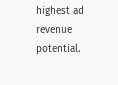highest ad revenue potential.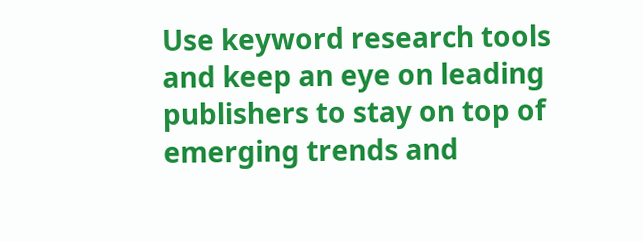Use keyword research tools and keep an eye on leading publishers to stay on top of emerging trends and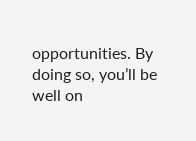opportunities. By doing so, you’ll be well on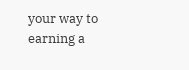your way to earning a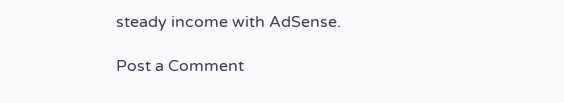steady income with AdSense.

Post a Comment